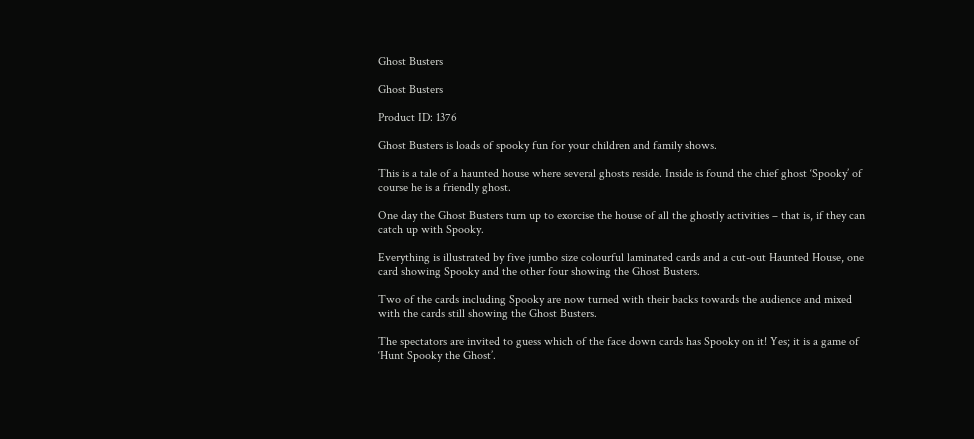Ghost Busters

Ghost Busters

Product ID: 1376

Ghost Busters is loads of spooky fun for your children and family shows.

This is a tale of a haunted house where several ghosts reside. Inside is found the chief ghost ‘Spooky’ of course he is a friendly ghost.

One day the Ghost Busters turn up to exorcise the house of all the ghostly activities – that is, if they can catch up with Spooky.

Everything is illustrated by five jumbo size colourful laminated cards and a cut-out Haunted House, one card showing Spooky and the other four showing the Ghost Busters.

Two of the cards including Spooky are now turned with their backs towards the audience and mixed with the cards still showing the Ghost Busters.

The spectators are invited to guess which of the face down cards has Spooky on it! Yes; it is a game of ‘Hunt Spooky the Ghost’.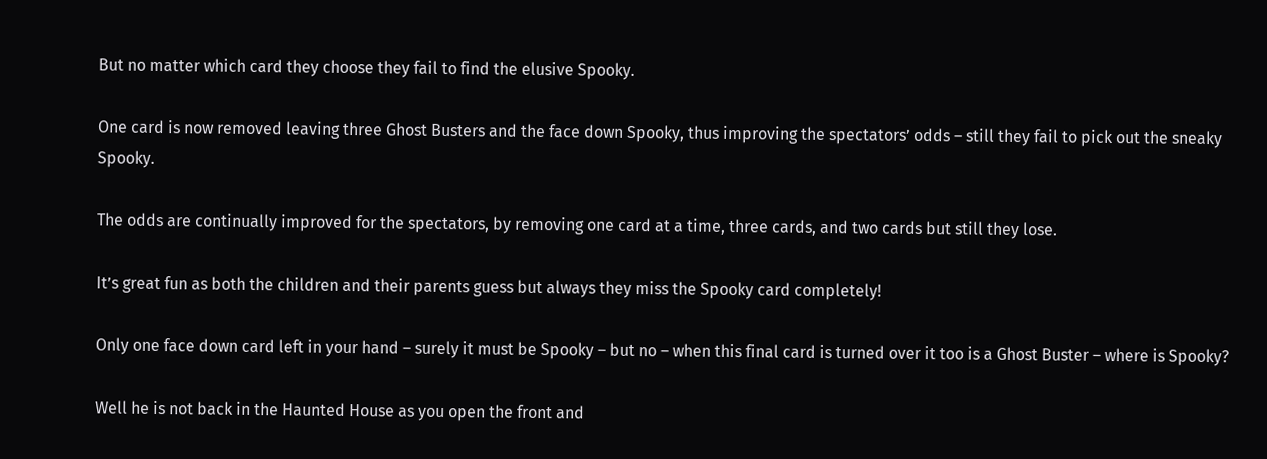But no matter which card they choose they fail to find the elusive Spooky.

One card is now removed leaving three Ghost Busters and the face down Spooky, thus improving the spectators’ odds – still they fail to pick out the sneaky Spooky.

The odds are continually improved for the spectators, by removing one card at a time, three cards, and two cards but still they lose.

It’s great fun as both the children and their parents guess but always they miss the Spooky card completely!

Only one face down card left in your hand – surely it must be Spooky – but no – when this final card is turned over it too is a Ghost Buster – where is Spooky?

Well he is not back in the Haunted House as you open the front and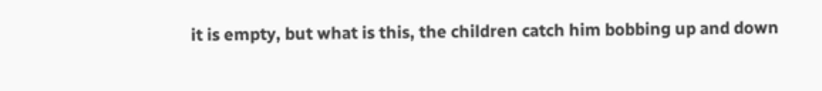it is empty, but what is this, the children catch him bobbing up and down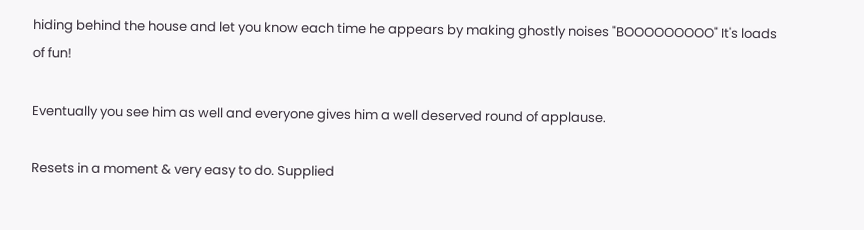hiding behind the house and let you know each time he appears by making ghostly noises "BOOOOOOOOO" It's loads of fun!

Eventually you see him as well and everyone gives him a well deserved round of applause.

Resets in a moment & very easy to do. Supplied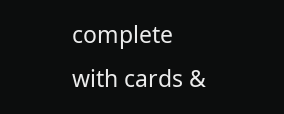complete with cards &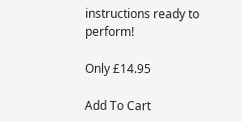instructions ready to perform!

Only £14.95

Add To Cart